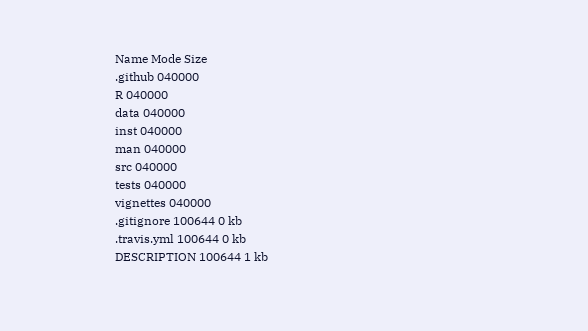Name Mode Size
.github 040000
R 040000
data 040000
inst 040000
man 040000
src 040000
tests 040000
vignettes 040000
.gitignore 100644 0 kb
.travis.yml 100644 0 kb
DESCRIPTION 100644 1 kb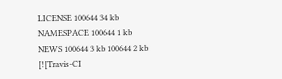LICENSE 100644 34 kb
NAMESPACE 100644 1 kb
NEWS 100644 3 kb 100644 2 kb
[![Travis-CI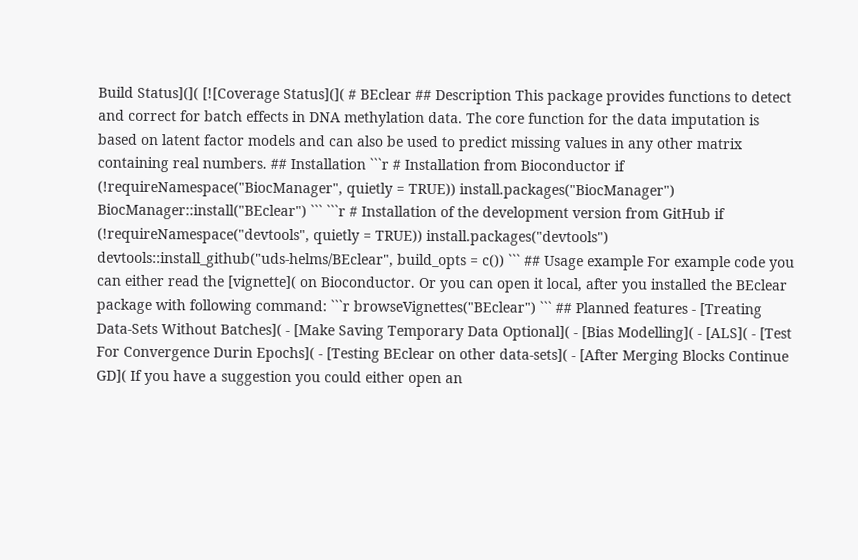Build Status](]( [![Coverage Status](]( # BEclear ## Description This package provides functions to detect and correct for batch effects in DNA methylation data. The core function for the data imputation is based on latent factor models and can also be used to predict missing values in any other matrix containing real numbers. ## Installation ```r # Installation from Bioconductor if (!requireNamespace("BiocManager", quietly = TRUE)) install.packages("BiocManager") BiocManager::install("BEclear") ``` ```r # Installation of the development version from GitHub if (!requireNamespace("devtools", quietly = TRUE)) install.packages("devtools") devtools::install_github("uds-helms/BEclear", build_opts = c()) ``` ## Usage example For example code you can either read the [vignette]( on Bioconductor. Or you can open it local, after you installed the BEclear package with following command: ```r browseVignettes("BEclear") ``` ## Planned features - [Treating Data-Sets Without Batches]( - [Make Saving Temporary Data Optional]( - [Bias Modelling]( - [ALS]( - [Test For Convergence Durin Epochs]( - [Testing BEclear on other data-sets]( - [After Merging Blocks Continue GD]( If you have a suggestion you could either open an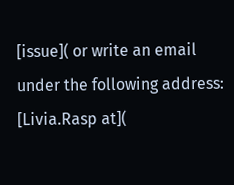[issue]( or write an email under the following address: [Livia.Rasp at](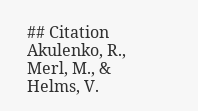## Citation Akulenko, R., Merl, M., & Helms, V.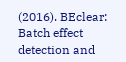(2016). BEclear: Batch effect detection and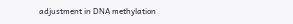adjustment in DNA methylation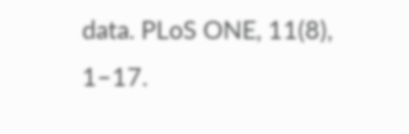data. PLoS ONE, 11(8), 1–17.